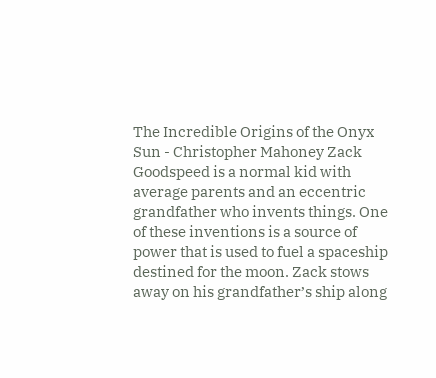The Incredible Origins of the Onyx Sun - Christopher Mahoney Zack Goodspeed is a normal kid with average parents and an eccentric grandfather who invents things. One of these inventions is a source of power that is used to fuel a spaceship destined for the moon. Zack stows away on his grandfather’s ship along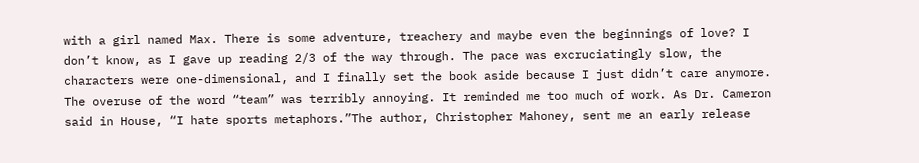with a girl named Max. There is some adventure, treachery and maybe even the beginnings of love? I don’t know, as I gave up reading 2/3 of the way through. The pace was excruciatingly slow, the characters were one-dimensional, and I finally set the book aside because I just didn’t care anymore. The overuse of the word “team” was terribly annoying. It reminded me too much of work. As Dr. Cameron said in House, “I hate sports metaphors.”The author, Christopher Mahoney, sent me an early release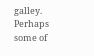galley. Perhaps some of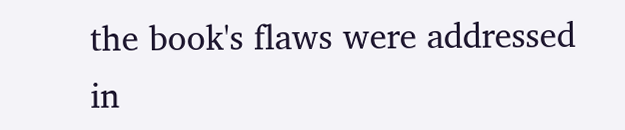the book's flaws were addressed in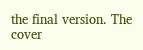the final version. The cover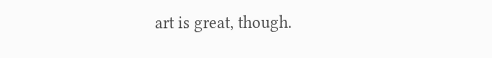art is great, though.